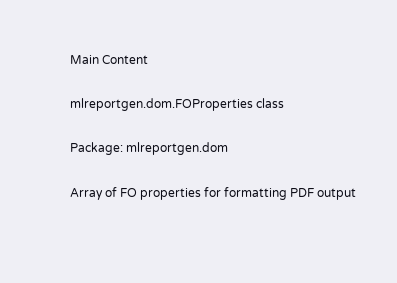Main Content

mlreportgen.dom.FOProperties class

Package: mlreportgen.dom

Array of FO properties for formatting PDF output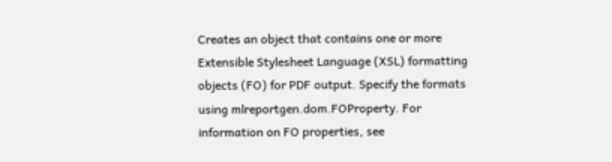Creates an object that contains one or more Extensible Stylesheet Language (XSL) formatting objects (FO) for PDF output. Specify the formats using mlreportgen.dom.FOProperty. For information on FO properties, see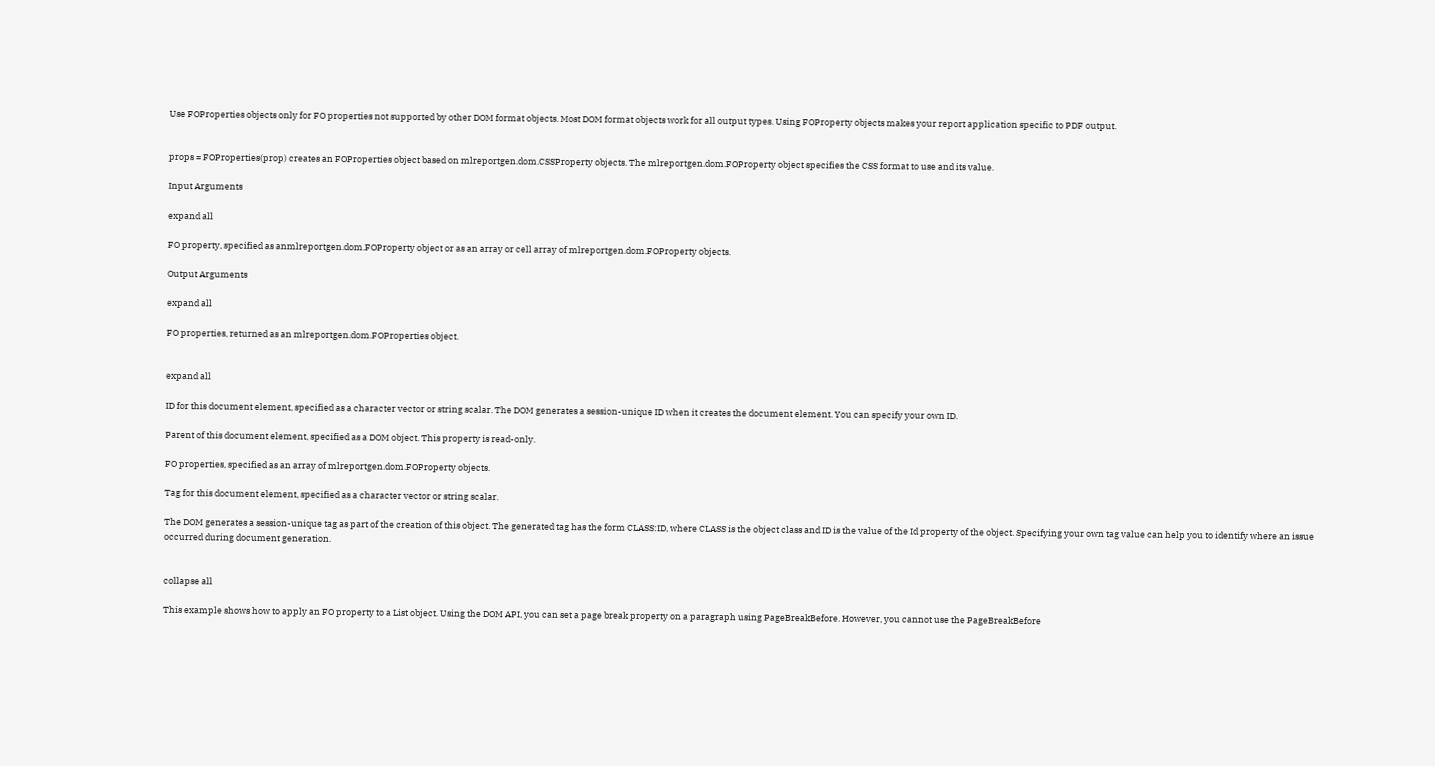Use FOProperties objects only for FO properties not supported by other DOM format objects. Most DOM format objects work for all output types. Using FOProperty objects makes your report application specific to PDF output.


props = FOProperties(prop) creates an FOProperties object based on mlreportgen.dom.CSSProperty objects. The mlreportgen.dom.FOProperty object specifies the CSS format to use and its value.

Input Arguments

expand all

FO property, specified as anmlreportgen.dom.FOProperty object or as an array or cell array of mlreportgen.dom.FOProperty objects.

Output Arguments

expand all

FO properties, returned as an mlreportgen.dom.FOProperties object.


expand all

ID for this document element, specified as a character vector or string scalar. The DOM generates a session-unique ID when it creates the document element. You can specify your own ID.

Parent of this document element, specified as a DOM object. This property is read-only.

FO properties, specified as an array of mlreportgen.dom.FOProperty objects.

Tag for this document element, specified as a character vector or string scalar.

The DOM generates a session-unique tag as part of the creation of this object. The generated tag has the form CLASS:ID, where CLASS is the object class and ID is the value of the Id property of the object. Specifying your own tag value can help you to identify where an issue occurred during document generation.


collapse all

This example shows how to apply an FO property to a List object. Using the DOM API, you can set a page break property on a paragraph using PageBreakBefore. However, you cannot use the PageBreakBefore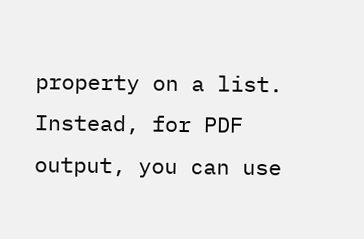property on a list. Instead, for PDF output, you can use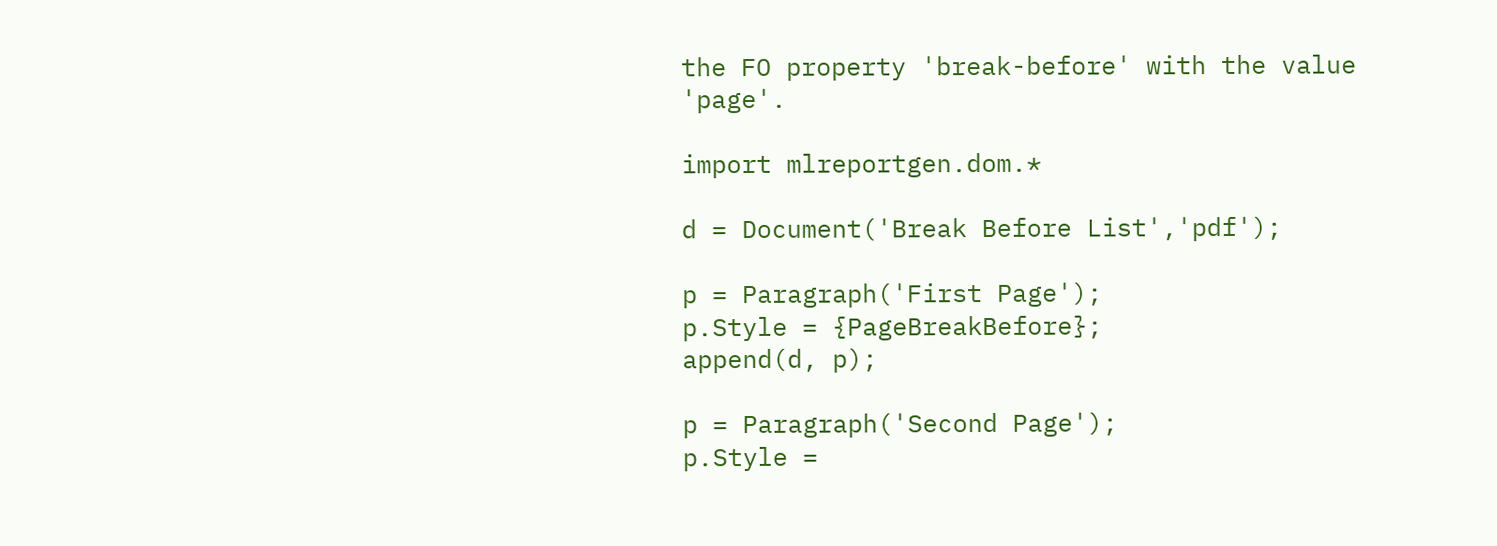the FO property 'break-before' with the value 'page'.

import mlreportgen.dom.*

d = Document('Break Before List','pdf');

p = Paragraph('First Page');
p.Style = {PageBreakBefore};
append(d, p);

p = Paragraph('Second Page');
p.Style =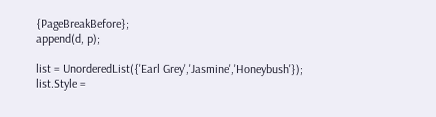{PageBreakBefore};
append(d, p);

list = UnorderedList({'Earl Grey','Jasmine','Honeybush'});
list.Style =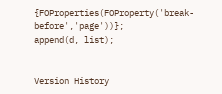{FOProperties(FOProperty('break-before','page'))};
append(d, list);


Version History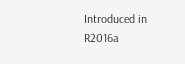Introduced in R2016a